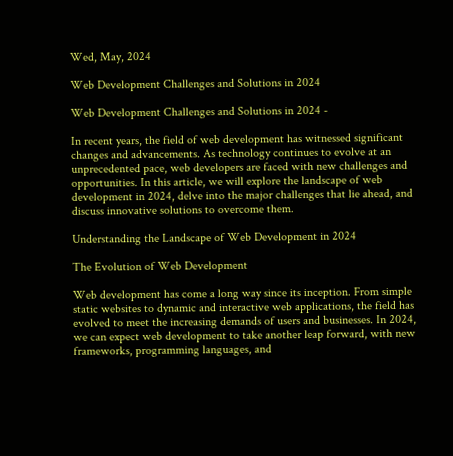Wed, May, 2024

Web Development Challenges and Solutions in 2024

Web Development Challenges and Solutions in 2024 -

In recent years, the field of web development has witnessed significant changes and advancements. As technology continues to evolve at an unprecedented pace, web developers are faced with new challenges and opportunities. In this article, we will explore the landscape of web development in 2024, delve into the major challenges that lie ahead, and discuss innovative solutions to overcome them.

Understanding the Landscape of Web Development in 2024

The Evolution of Web Development

Web development has come a long way since its inception. From simple static websites to dynamic and interactive web applications, the field has evolved to meet the increasing demands of users and businesses. In 2024, we can expect web development to take another leap forward, with new frameworks, programming languages, and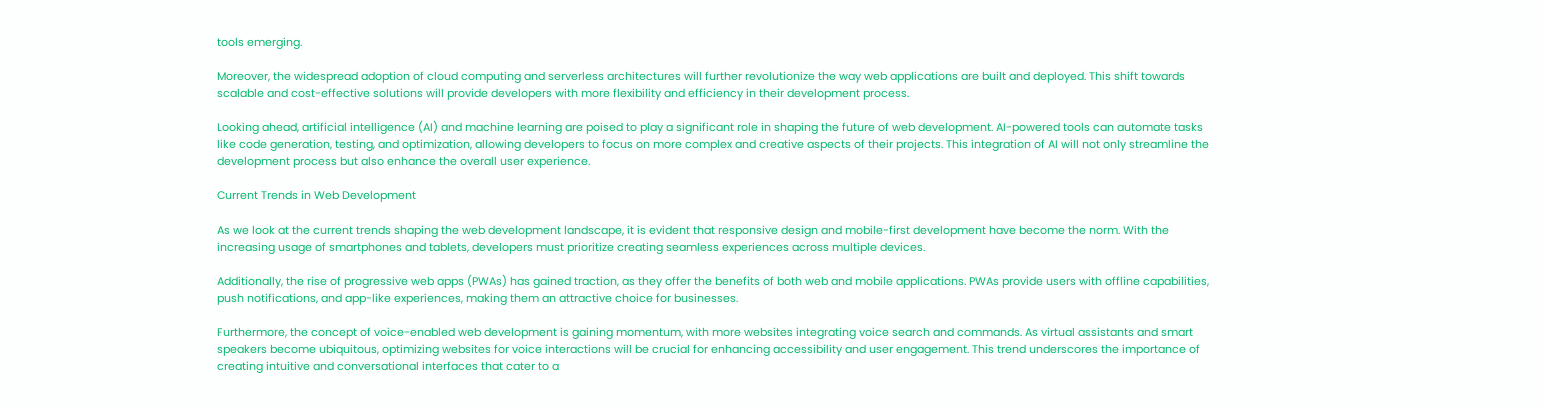tools emerging.

Moreover, the widespread adoption of cloud computing and serverless architectures will further revolutionize the way web applications are built and deployed. This shift towards scalable and cost-effective solutions will provide developers with more flexibility and efficiency in their development process.

Looking ahead, artificial intelligence (AI) and machine learning are poised to play a significant role in shaping the future of web development. AI-powered tools can automate tasks like code generation, testing, and optimization, allowing developers to focus on more complex and creative aspects of their projects. This integration of AI will not only streamline the development process but also enhance the overall user experience.

Current Trends in Web Development

As we look at the current trends shaping the web development landscape, it is evident that responsive design and mobile-first development have become the norm. With the increasing usage of smartphones and tablets, developers must prioritize creating seamless experiences across multiple devices.

Additionally, the rise of progressive web apps (PWAs) has gained traction, as they offer the benefits of both web and mobile applications. PWAs provide users with offline capabilities, push notifications, and app-like experiences, making them an attractive choice for businesses.

Furthermore, the concept of voice-enabled web development is gaining momentum, with more websites integrating voice search and commands. As virtual assistants and smart speakers become ubiquitous, optimizing websites for voice interactions will be crucial for enhancing accessibility and user engagement. This trend underscores the importance of creating intuitive and conversational interfaces that cater to a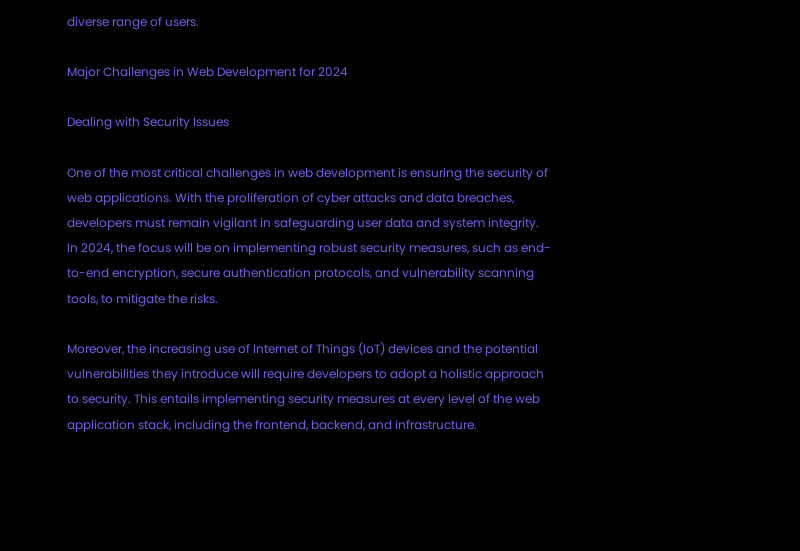diverse range of users.

Major Challenges in Web Development for 2024

Dealing with Security Issues

One of the most critical challenges in web development is ensuring the security of web applications. With the proliferation of cyber attacks and data breaches, developers must remain vigilant in safeguarding user data and system integrity. In 2024, the focus will be on implementing robust security measures, such as end-to-end encryption, secure authentication protocols, and vulnerability scanning tools, to mitigate the risks.

Moreover, the increasing use of Internet of Things (IoT) devices and the potential vulnerabilities they introduce will require developers to adopt a holistic approach to security. This entails implementing security measures at every level of the web application stack, including the frontend, backend, and infrastructure.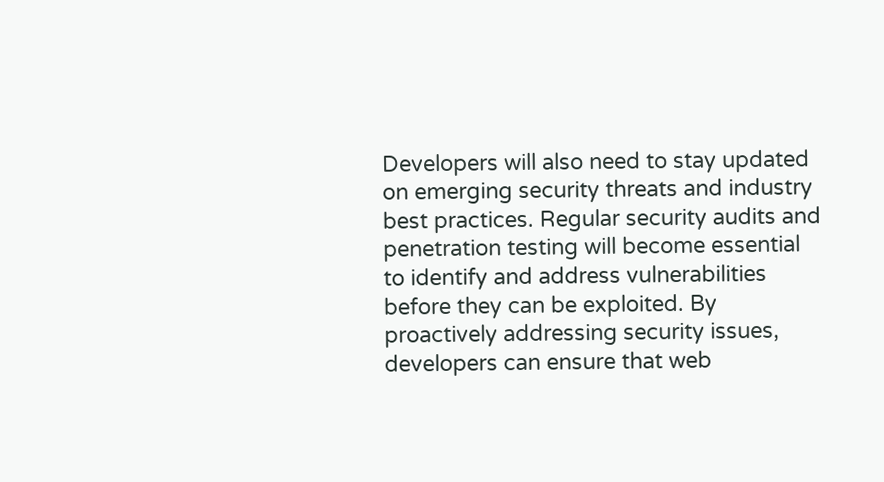Developers will also need to stay updated on emerging security threats and industry best practices. Regular security audits and penetration testing will become essential to identify and address vulnerabilities before they can be exploited. By proactively addressing security issues, developers can ensure that web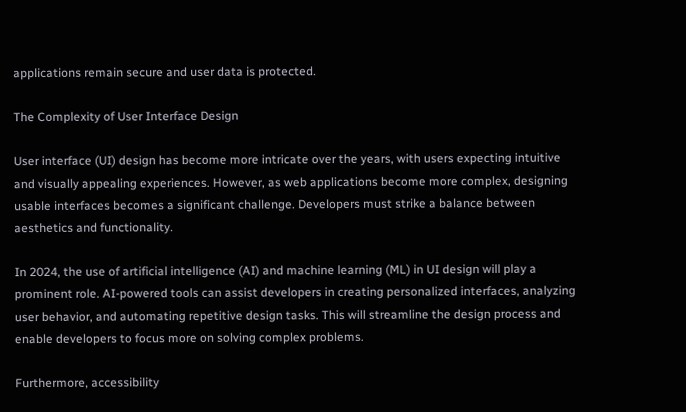applications remain secure and user data is protected.

The Complexity of User Interface Design

User interface (UI) design has become more intricate over the years, with users expecting intuitive and visually appealing experiences. However, as web applications become more complex, designing usable interfaces becomes a significant challenge. Developers must strike a balance between aesthetics and functionality.

In 2024, the use of artificial intelligence (AI) and machine learning (ML) in UI design will play a prominent role. AI-powered tools can assist developers in creating personalized interfaces, analyzing user behavior, and automating repetitive design tasks. This will streamline the design process and enable developers to focus more on solving complex problems.

Furthermore, accessibility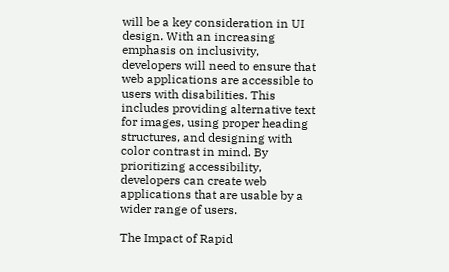will be a key consideration in UI design. With an increasing emphasis on inclusivity, developers will need to ensure that web applications are accessible to users with disabilities. This includes providing alternative text for images, using proper heading structures, and designing with color contrast in mind. By prioritizing accessibility, developers can create web applications that are usable by a wider range of users.

The Impact of Rapid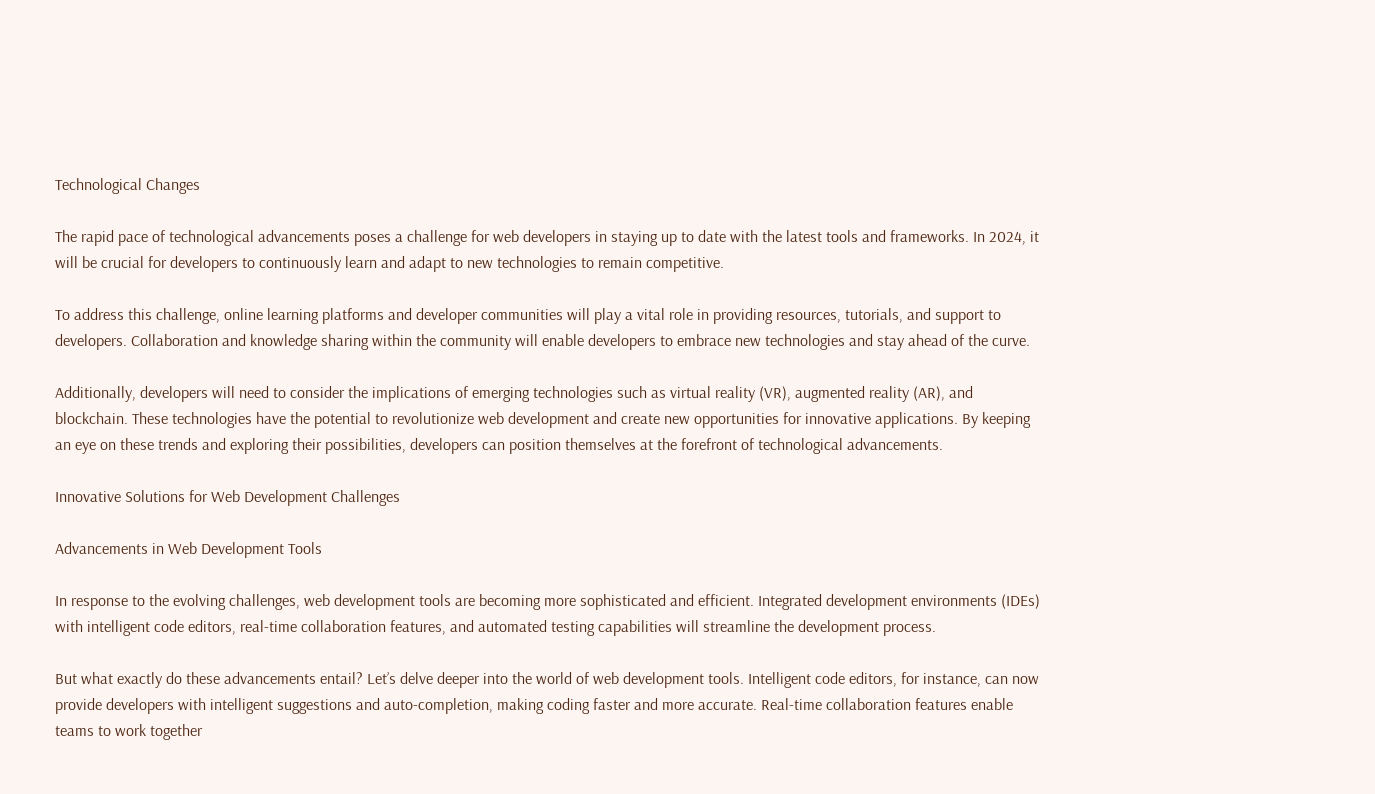Technological Changes

The rapid pace of technological advancements poses a challenge for web developers in staying up to date with the latest tools and frameworks. In 2024, it will be crucial for developers to continuously learn and adapt to new technologies to remain competitive.

To address this challenge, online learning platforms and developer communities will play a vital role in providing resources, tutorials, and support to developers. Collaboration and knowledge sharing within the community will enable developers to embrace new technologies and stay ahead of the curve.

Additionally, developers will need to consider the implications of emerging technologies such as virtual reality (VR), augmented reality (AR), and blockchain. These technologies have the potential to revolutionize web development and create new opportunities for innovative applications. By keeping an eye on these trends and exploring their possibilities, developers can position themselves at the forefront of technological advancements.

Innovative Solutions for Web Development Challenges

Advancements in Web Development Tools

In response to the evolving challenges, web development tools are becoming more sophisticated and efficient. Integrated development environments (IDEs) with intelligent code editors, real-time collaboration features, and automated testing capabilities will streamline the development process.

But what exactly do these advancements entail? Let’s delve deeper into the world of web development tools. Intelligent code editors, for instance, can now provide developers with intelligent suggestions and auto-completion, making coding faster and more accurate. Real-time collaboration features enable teams to work together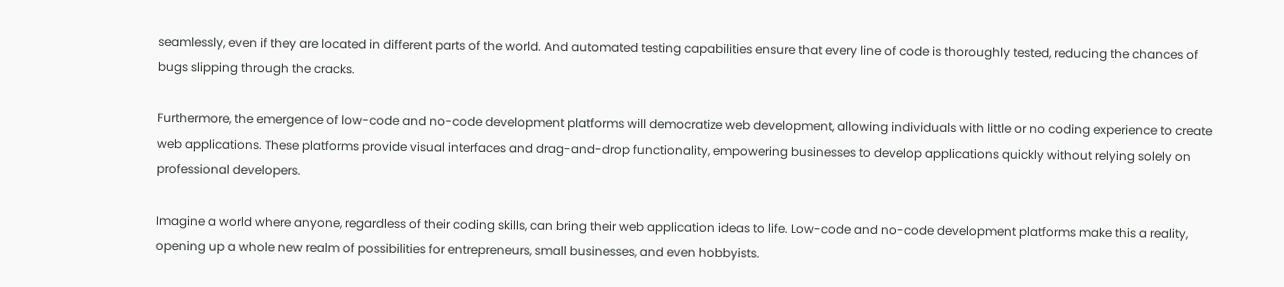seamlessly, even if they are located in different parts of the world. And automated testing capabilities ensure that every line of code is thoroughly tested, reducing the chances of bugs slipping through the cracks.

Furthermore, the emergence of low-code and no-code development platforms will democratize web development, allowing individuals with little or no coding experience to create web applications. These platforms provide visual interfaces and drag-and-drop functionality, empowering businesses to develop applications quickly without relying solely on professional developers.

Imagine a world where anyone, regardless of their coding skills, can bring their web application ideas to life. Low-code and no-code development platforms make this a reality, opening up a whole new realm of possibilities for entrepreneurs, small businesses, and even hobbyists.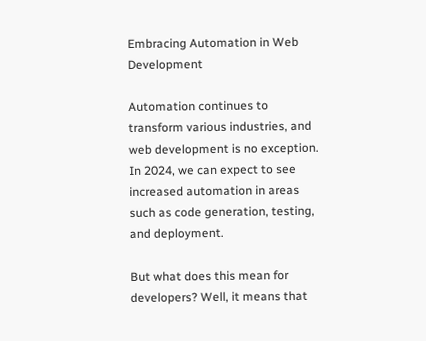Embracing Automation in Web Development

Automation continues to transform various industries, and web development is no exception. In 2024, we can expect to see increased automation in areas such as code generation, testing, and deployment.

But what does this mean for developers? Well, it means that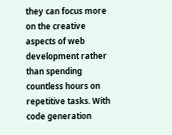they can focus more on the creative aspects of web development rather than spending countless hours on repetitive tasks. With code generation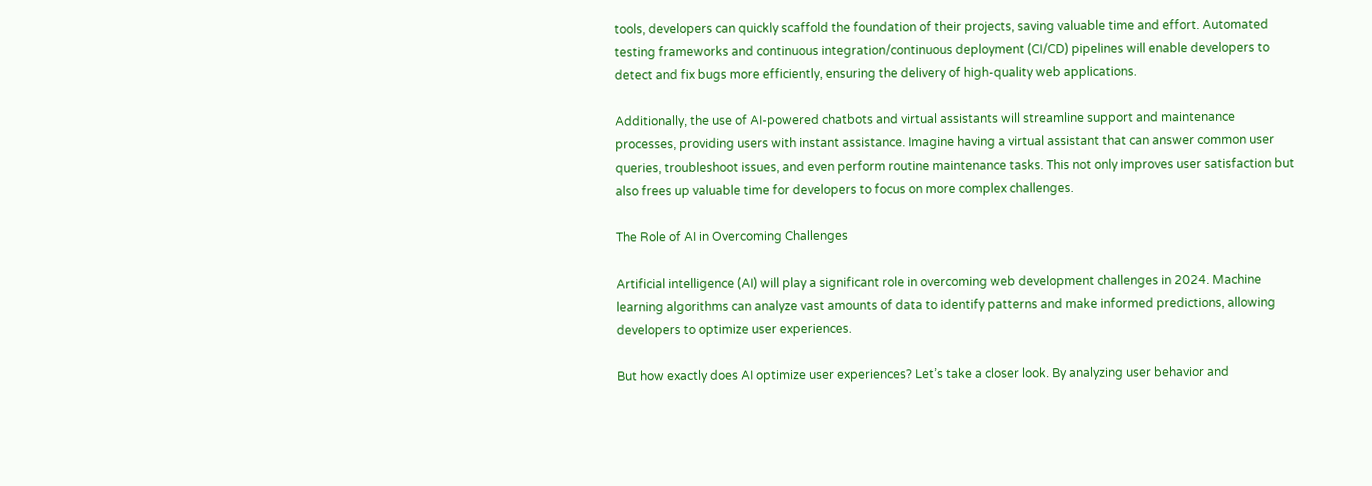tools, developers can quickly scaffold the foundation of their projects, saving valuable time and effort. Automated testing frameworks and continuous integration/continuous deployment (CI/CD) pipelines will enable developers to detect and fix bugs more efficiently, ensuring the delivery of high-quality web applications.

Additionally, the use of AI-powered chatbots and virtual assistants will streamline support and maintenance processes, providing users with instant assistance. Imagine having a virtual assistant that can answer common user queries, troubleshoot issues, and even perform routine maintenance tasks. This not only improves user satisfaction but also frees up valuable time for developers to focus on more complex challenges.

The Role of AI in Overcoming Challenges

Artificial intelligence (AI) will play a significant role in overcoming web development challenges in 2024. Machine learning algorithms can analyze vast amounts of data to identify patterns and make informed predictions, allowing developers to optimize user experiences.

But how exactly does AI optimize user experiences? Let’s take a closer look. By analyzing user behavior and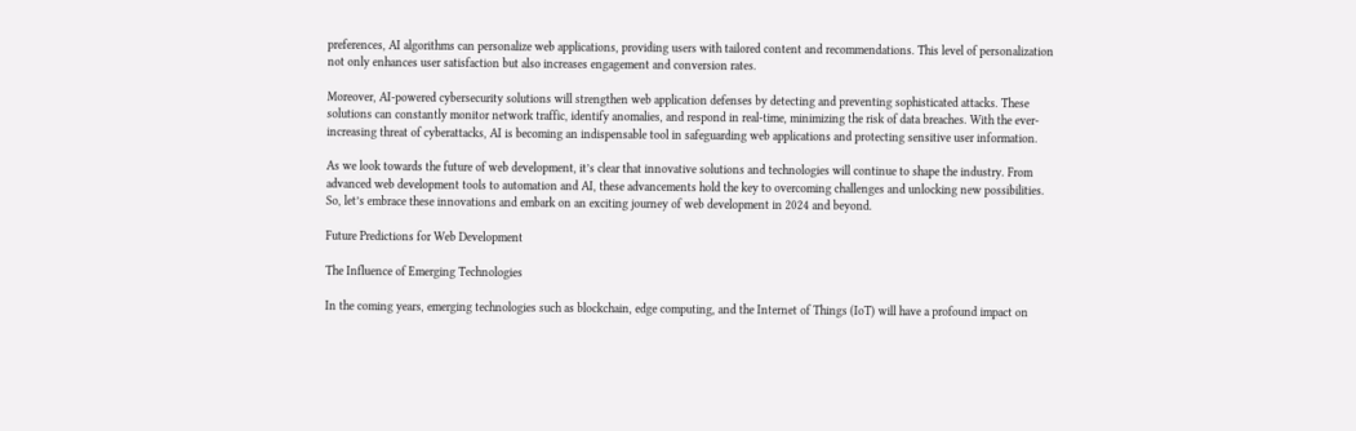preferences, AI algorithms can personalize web applications, providing users with tailored content and recommendations. This level of personalization not only enhances user satisfaction but also increases engagement and conversion rates.

Moreover, AI-powered cybersecurity solutions will strengthen web application defenses by detecting and preventing sophisticated attacks. These solutions can constantly monitor network traffic, identify anomalies, and respond in real-time, minimizing the risk of data breaches. With the ever-increasing threat of cyberattacks, AI is becoming an indispensable tool in safeguarding web applications and protecting sensitive user information.

As we look towards the future of web development, it’s clear that innovative solutions and technologies will continue to shape the industry. From advanced web development tools to automation and AI, these advancements hold the key to overcoming challenges and unlocking new possibilities. So, let’s embrace these innovations and embark on an exciting journey of web development in 2024 and beyond.

Future Predictions for Web Development

The Influence of Emerging Technologies

In the coming years, emerging technologies such as blockchain, edge computing, and the Internet of Things (IoT) will have a profound impact on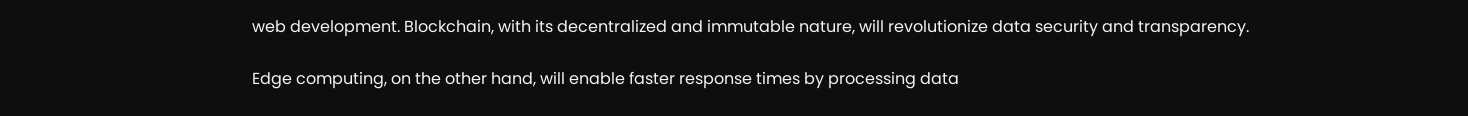web development. Blockchain, with its decentralized and immutable nature, will revolutionize data security and transparency.

Edge computing, on the other hand, will enable faster response times by processing data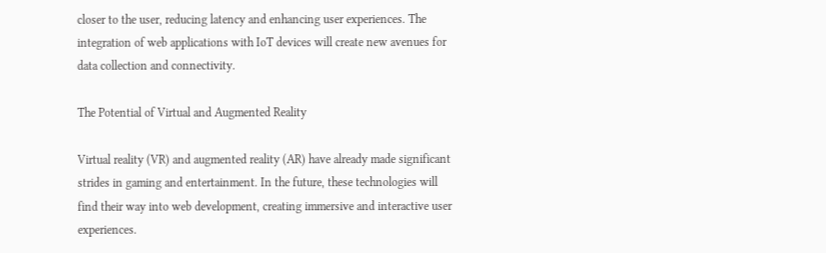closer to the user, reducing latency and enhancing user experiences. The integration of web applications with IoT devices will create new avenues for data collection and connectivity.

The Potential of Virtual and Augmented Reality

Virtual reality (VR) and augmented reality (AR) have already made significant strides in gaming and entertainment. In the future, these technologies will find their way into web development, creating immersive and interactive user experiences.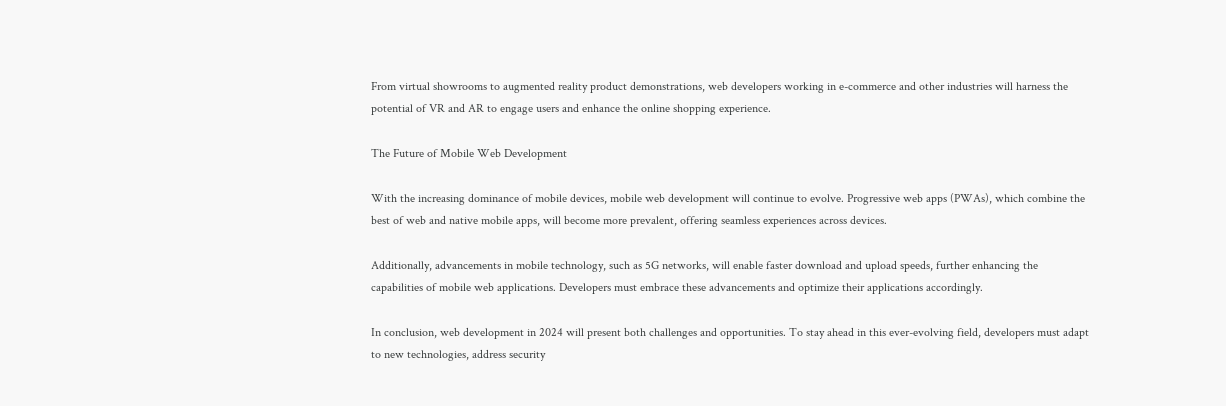From virtual showrooms to augmented reality product demonstrations, web developers working in e-commerce and other industries will harness the potential of VR and AR to engage users and enhance the online shopping experience.

The Future of Mobile Web Development

With the increasing dominance of mobile devices, mobile web development will continue to evolve. Progressive web apps (PWAs), which combine the best of web and native mobile apps, will become more prevalent, offering seamless experiences across devices.

Additionally, advancements in mobile technology, such as 5G networks, will enable faster download and upload speeds, further enhancing the capabilities of mobile web applications. Developers must embrace these advancements and optimize their applications accordingly.

In conclusion, web development in 2024 will present both challenges and opportunities. To stay ahead in this ever-evolving field, developers must adapt to new technologies, address security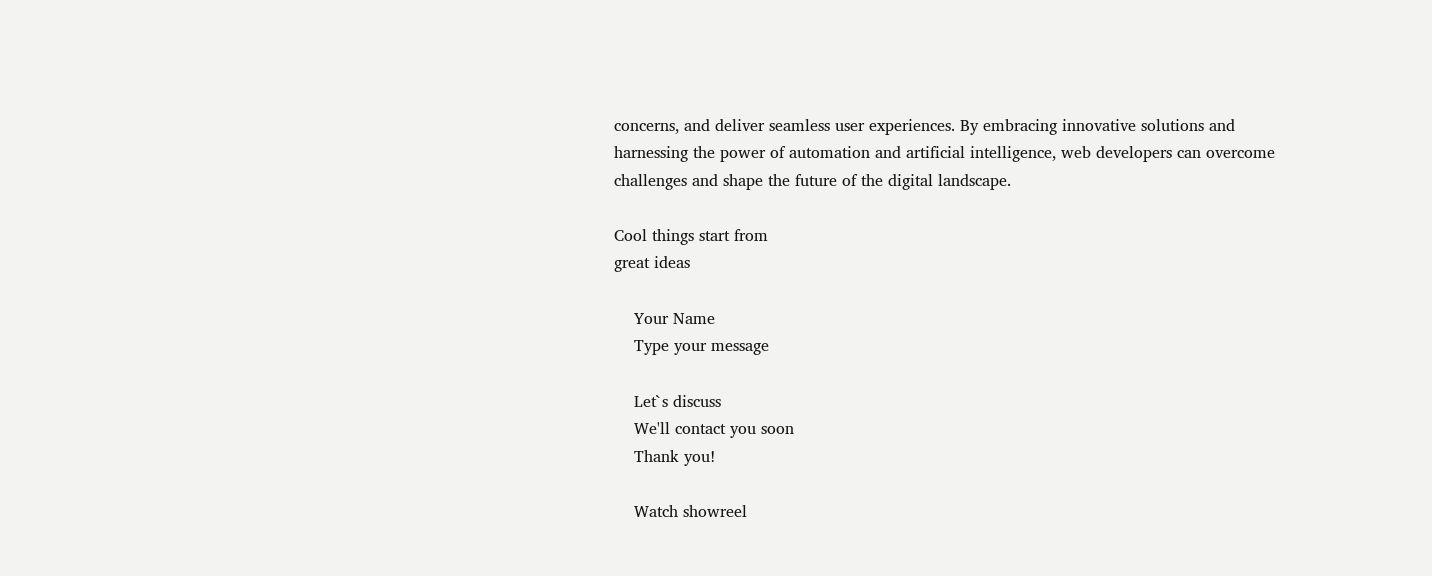concerns, and deliver seamless user experiences. By embracing innovative solutions and harnessing the power of automation and artificial intelligence, web developers can overcome challenges and shape the future of the digital landscape.

Cool things start from
great ideas

    Your Name
    Type your message

    Let`s discuss
    We'll contact you soon
    Thank you!

    Watch showreel